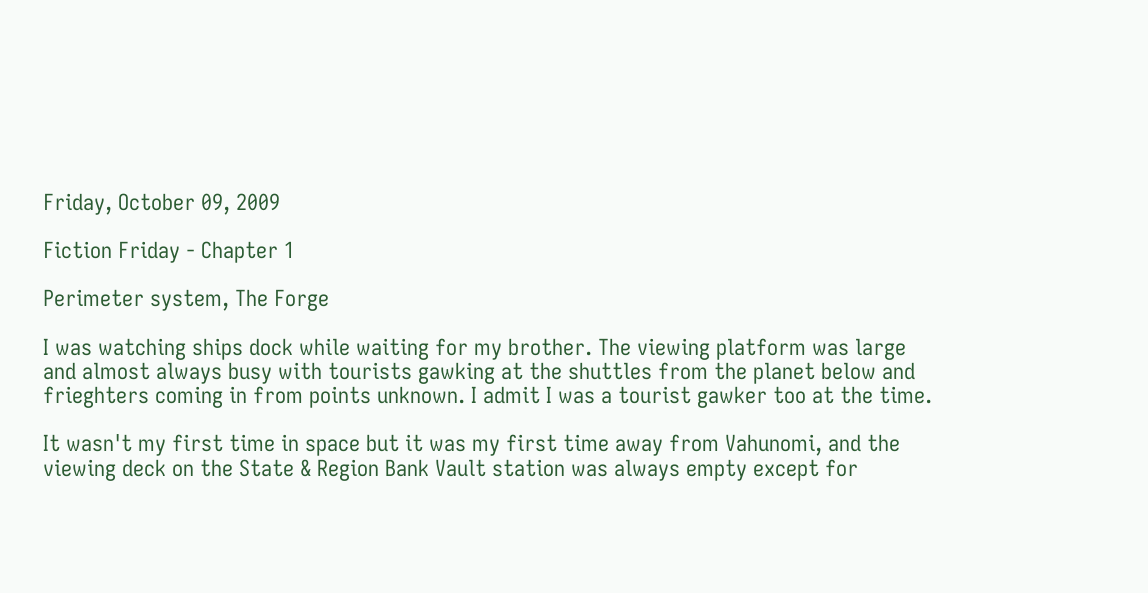Friday, October 09, 2009

Fiction Friday - Chapter 1

Perimeter system, The Forge

I was watching ships dock while waiting for my brother. The viewing platform was large and almost always busy with tourists gawking at the shuttles from the planet below and frieghters coming in from points unknown. I admit I was a tourist gawker too at the time.

It wasn't my first time in space but it was my first time away from Vahunomi, and the viewing deck on the State & Region Bank Vault station was always empty except for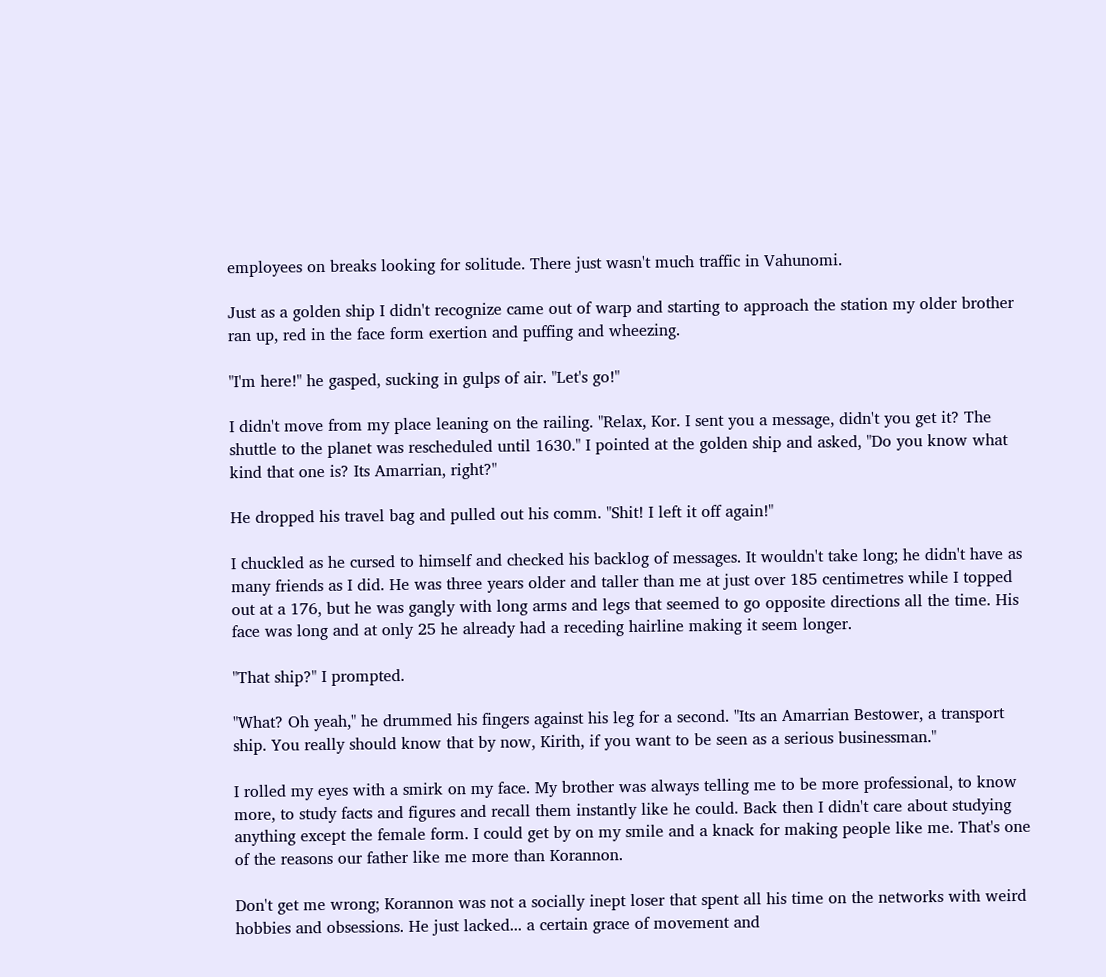employees on breaks looking for solitude. There just wasn't much traffic in Vahunomi.

Just as a golden ship I didn't recognize came out of warp and starting to approach the station my older brother ran up, red in the face form exertion and puffing and wheezing.

"I'm here!" he gasped, sucking in gulps of air. "Let's go!"

I didn't move from my place leaning on the railing. "Relax, Kor. I sent you a message, didn't you get it? The shuttle to the planet was rescheduled until 1630." I pointed at the golden ship and asked, "Do you know what kind that one is? Its Amarrian, right?"

He dropped his travel bag and pulled out his comm. "Shit! I left it off again!"

I chuckled as he cursed to himself and checked his backlog of messages. It wouldn't take long; he didn't have as many friends as I did. He was three years older and taller than me at just over 185 centimetres while I topped out at a 176, but he was gangly with long arms and legs that seemed to go opposite directions all the time. His face was long and at only 25 he already had a receding hairline making it seem longer.

"That ship?" I prompted.

"What? Oh yeah," he drummed his fingers against his leg for a second. "Its an Amarrian Bestower, a transport ship. You really should know that by now, Kirith, if you want to be seen as a serious businessman."

I rolled my eyes with a smirk on my face. My brother was always telling me to be more professional, to know more, to study facts and figures and recall them instantly like he could. Back then I didn't care about studying anything except the female form. I could get by on my smile and a knack for making people like me. That's one of the reasons our father like me more than Korannon.

Don't get me wrong; Korannon was not a socially inept loser that spent all his time on the networks with weird hobbies and obsessions. He just lacked... a certain grace of movement and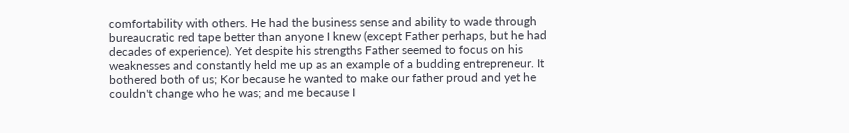comfortability with others. He had the business sense and ability to wade through bureaucratic red tape better than anyone I knew (except Father perhaps, but he had decades of experience). Yet despite his strengths Father seemed to focus on his weaknesses and constantly held me up as an example of a budding entrepreneur. It bothered both of us; Kor because he wanted to make our father proud and yet he couldn't change who he was; and me because I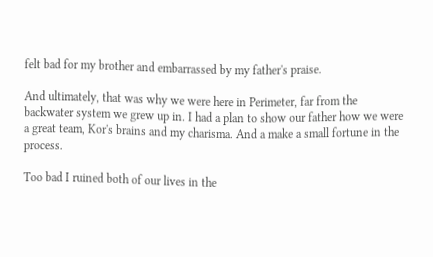felt bad for my brother and embarrassed by my father's praise.

And ultimately, that was why we were here in Perimeter, far from the backwater system we grew up in. I had a plan to show our father how we were a great team, Kor's brains and my charisma. And a make a small fortune in the process.

Too bad I ruined both of our lives in the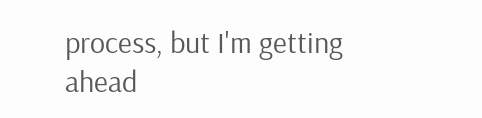process, but I'm getting ahead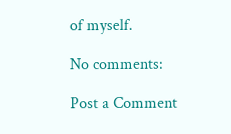of myself.

No comments:

Post a Comment